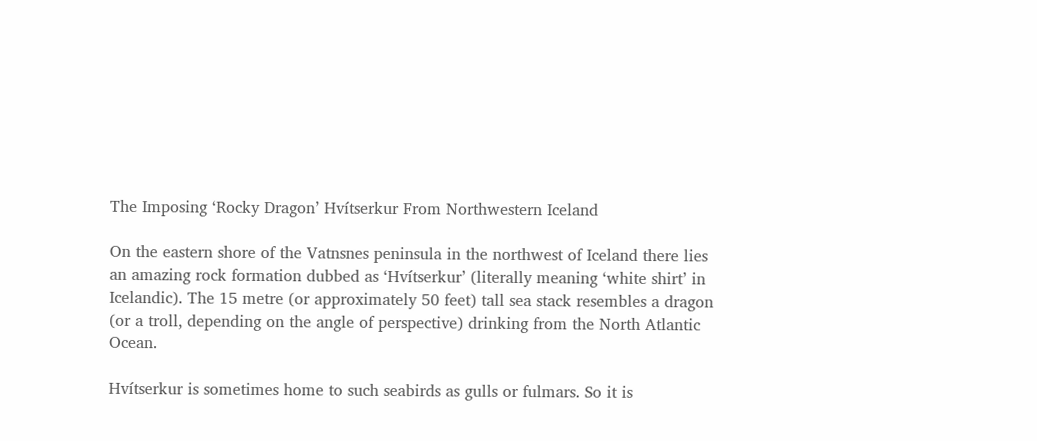The Imposing ‘Rocky Dragon’ Hvítserkur From Northwestern Iceland

On the eastern shore of the Vatnsnes peninsula in the northwest of Iceland there lies an amazing rock formation dubbed as ‘Hvítserkur’ (literally meaning ‘white shirt’ in Icelandic). The 15 metre (or approximately 50 feet) tall sea stack resembles a dragon (or a troll, depending on the angle of perspective) drinking from the North Atlantic Ocean.

Hvítserkur is sometimes home to such seabirds as gulls or fulmars. So it is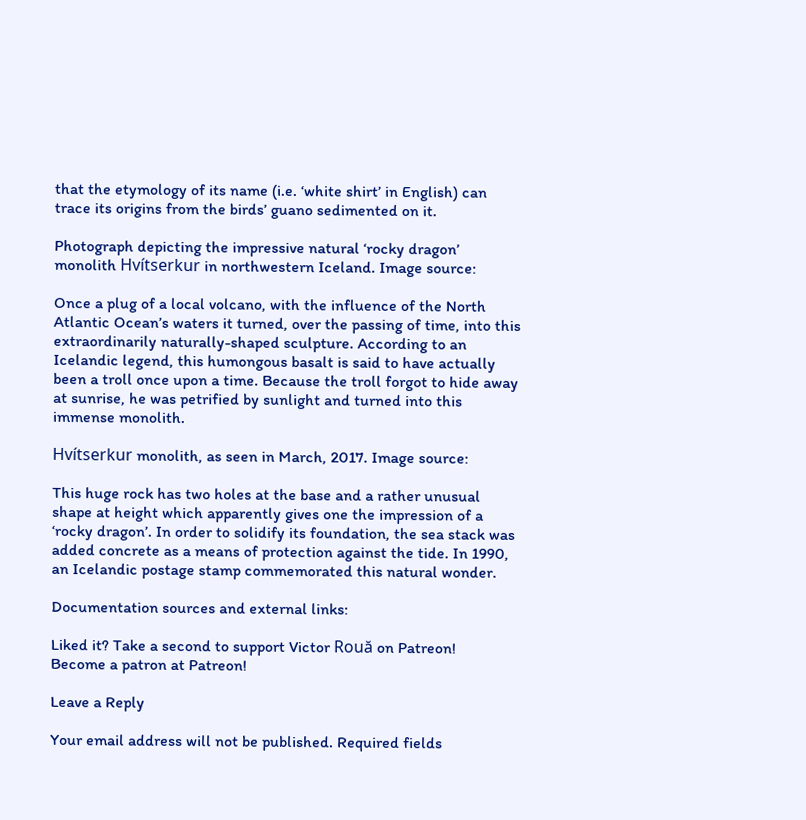that the etymology of its name (i.e. ‘white shirt’ in English) can trace its origins from the birds’ guano sedimented on it.

Photograph depicting the impressive natural ‘rocky dragon’ monolith Hvítserkur in northwestern Iceland. Image source:

Once a plug of a local volcano, with the influence of the North Atlantic Ocean’s waters it turned, over the passing of time, into this extraordinarily naturally-shaped sculpture. According to an Icelandic legend, this humongous basalt is said to have actually been a troll once upon a time. Because the troll forgot to hide away at sunrise, he was petrified by sunlight and turned into this immense monolith.

Hvítserkur monolith, as seen in March, 2017. Image source:

This huge rock has two holes at the base and a rather unusual shape at height which apparently gives one the impression of a ‘rocky dragon’. In order to solidify its foundation, the sea stack was added concrete as a means of protection against the tide. In 1990, an Icelandic postage stamp commemorated this natural wonder.

Documentation sources and external links:

Liked it? Take a second to support Victor Rouă on Patreon!
Become a patron at Patreon!

Leave a Reply

Your email address will not be published. Required fields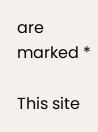are marked *

This site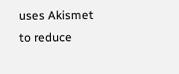uses Akismet to reduce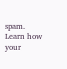spam. Learn how your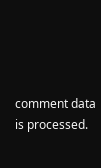comment data is processed.